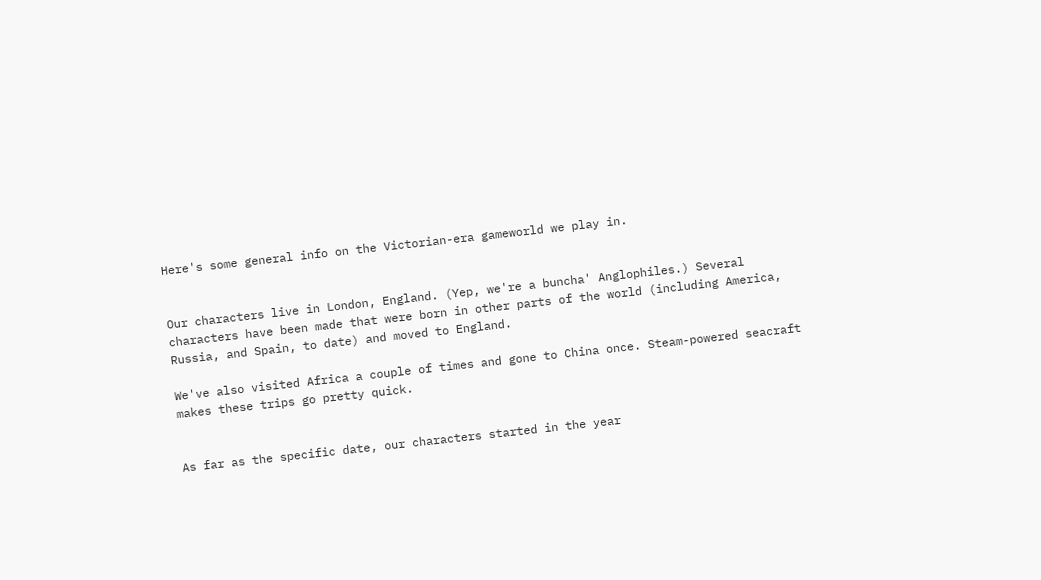Here's some general info on the Victorian-era gameworld we play in.


Our characters live in London, England. (Yep, we're a buncha' Anglophiles.) Several characters have been made that were born in other parts of the world (including America, Russia, and Spain, to date) and moved to England.

We've also visited Africa a couple of times and gone to China once. Steam-powered seacraft makes these trips go pretty quick.


As far as the specific date, our characters started in the year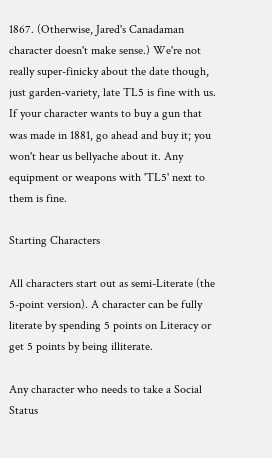1867. (Otherwise, Jared's Canadaman character doesn't make sense.) We're not really super-finicky about the date though, just garden-variety, late TL5 is fine with us. If your character wants to buy a gun that was made in 1881, go ahead and buy it; you won't hear us bellyache about it. Any equipment or weapons with 'TL5' next to them is fine.

Starting Characters

All characters start out as semi-Literate (the 5-point version). A character can be fully literate by spending 5 points on Literacy or get 5 points by being illiterate.

Any character who needs to take a Social Status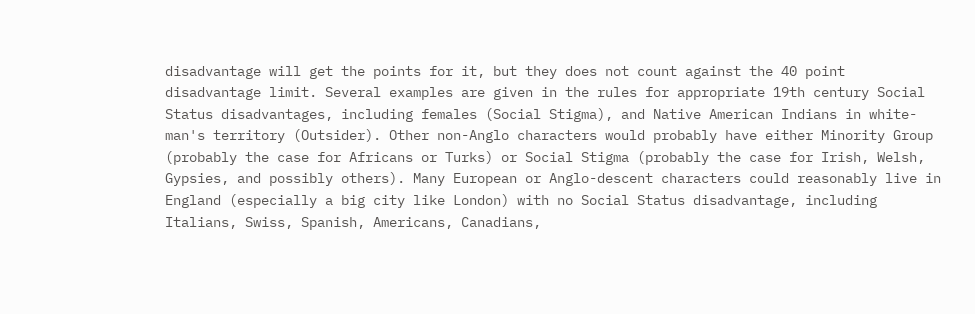disadvantage will get the points for it, but they does not count against the 40 point disadvantage limit. Several examples are given in the rules for appropriate 19th century Social Status disadvantages, including females (Social Stigma), and Native American Indians in white-man's territory (Outsider). Other non-Anglo characters would probably have either Minority Group (probably the case for Africans or Turks) or Social Stigma (probably the case for Irish, Welsh, Gypsies, and possibly others). Many European or Anglo-descent characters could reasonably live in England (especially a big city like London) with no Social Status disadvantage, including Italians, Swiss, Spanish, Americans, Canadians,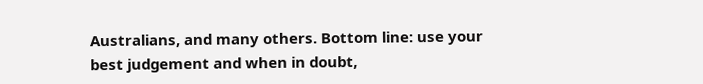Australians, and many others. Bottom line: use your best judgement and when in doubt,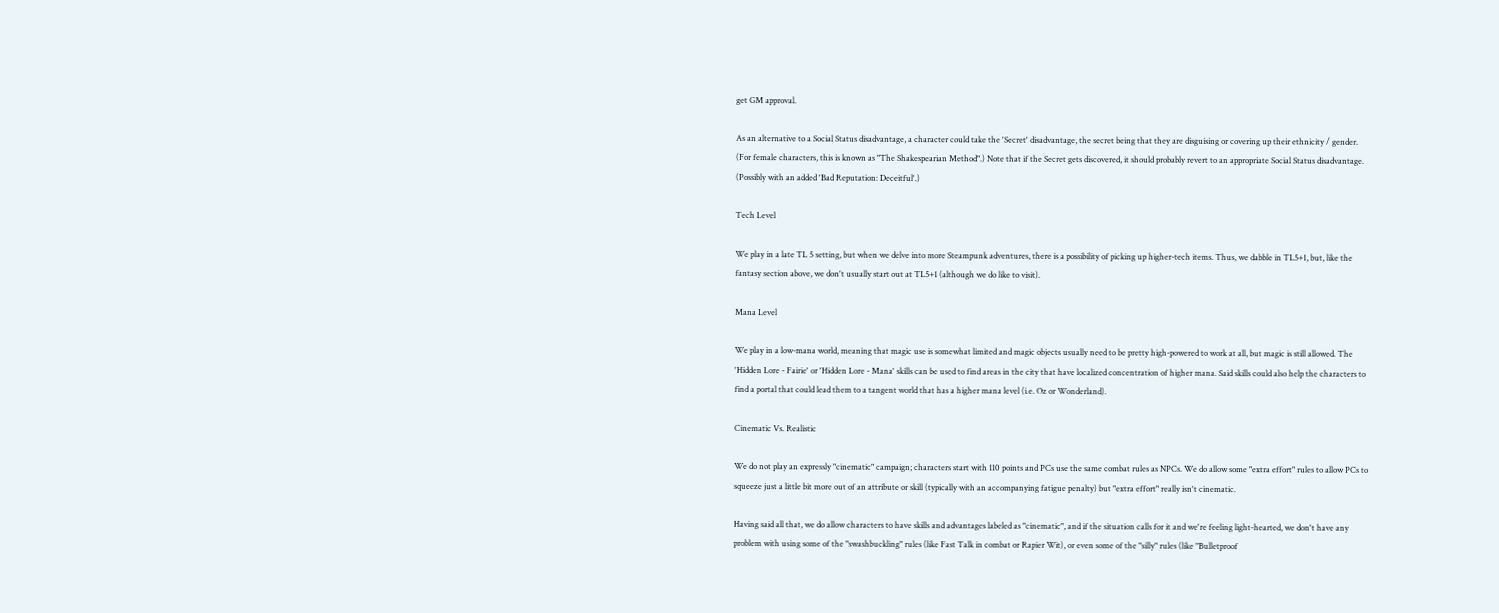get GM approval.

As an alternative to a Social Status disadvantage, a character could take the 'Secret' disadvantage, the secret being that they are disguising or covering up their ethnicity / gender. (For female characters, this is known as "The Shakespearian Method".) Note that if the Secret gets discovered, it should probably revert to an appropriate Social Status disadvantage. (Possibly with an added 'Bad Reputation: Deceitful'.)

Tech Level

We play in a late TL 5 setting, but when we delve into more Steampunk adventures, there is a possibility of picking up higher-tech items. Thus, we dabble in TL5+1, but, like the fantasy section above, we don't usually start out at TL5+1 (although we do like to visit).

Mana Level

We play in a low-mana world, meaning that magic use is somewhat limited and magic objects usually need to be pretty high-powered to work at all, but magic is still allowed. The 'Hidden Lore - Fairie' or 'Hidden Lore - Mana' skills can be used to find areas in the city that have localized concentration of higher mana. Said skills could also help the characters to find a portal that could lead them to a tangent world that has a higher mana level (i.e. Oz or Wonderland).

Cinematic Vs. Realistic

We do not play an expressly "cinematic" campaign; characters start with 110 points and PCs use the same combat rules as NPCs. We do allow some "extra effort" rules to allow PCs to squeeze just a little bit more out of an attribute or skill (typically with an accompanying fatigue penalty) but "extra effort" really isn't cinematic.

Having said all that, we do allow characters to have skills and advantages labeled as "cinematic", and if the situation calls for it and we're feeling light-hearted, we don't have any problem with using some of the "swashbuckling" rules (like Fast Talk in combat or Rapier Wit), or even some of the "silly" rules (like "Bulletproof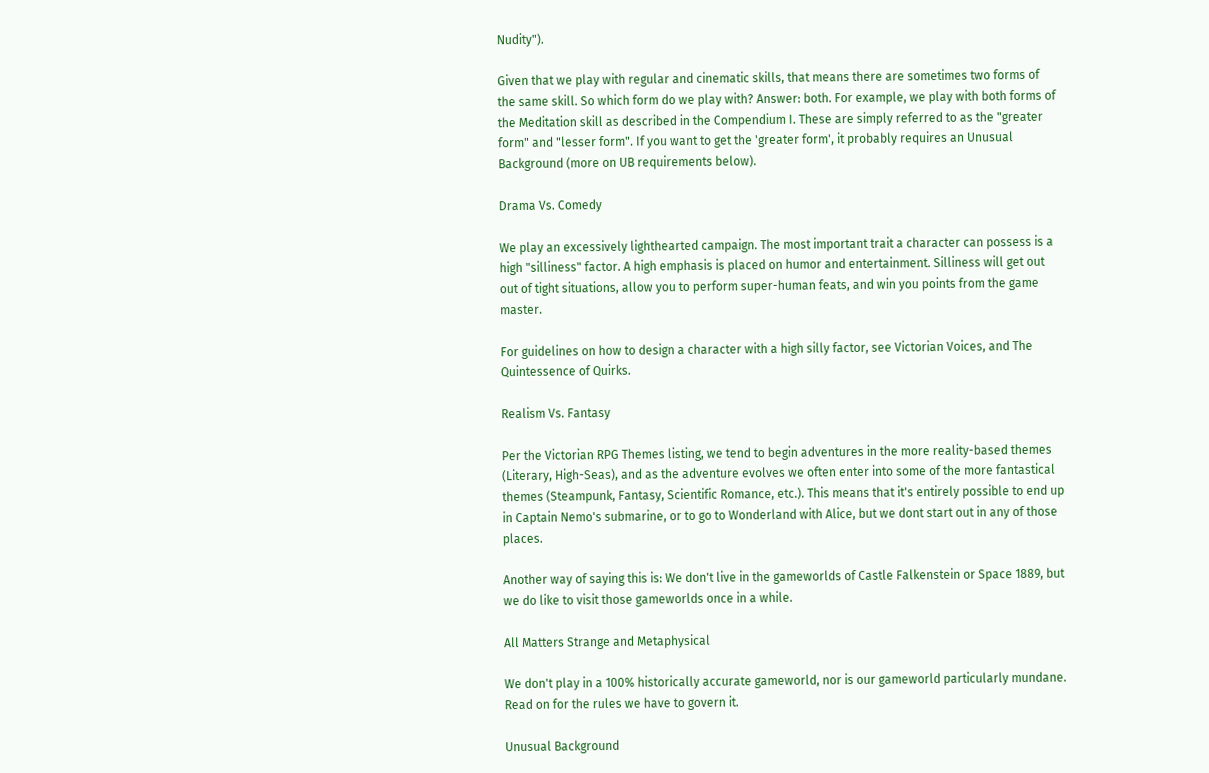Nudity").

Given that we play with regular and cinematic skills, that means there are sometimes two forms of the same skill. So which form do we play with? Answer: both. For example, we play with both forms of the Meditation skill as described in the Compendium I. These are simply referred to as the "greater form" and "lesser form". If you want to get the 'greater form', it probably requires an Unusual Background (more on UB requirements below).

Drama Vs. Comedy

We play an excessively lighthearted campaign. The most important trait a character can possess is a high "silliness" factor. A high emphasis is placed on humor and entertainment. Silliness will get out out of tight situations, allow you to perform super-human feats, and win you points from the game master.

For guidelines on how to design a character with a high silly factor, see Victorian Voices, and The Quintessence of Quirks.

Realism Vs. Fantasy

Per the Victorian RPG Themes listing, we tend to begin adventures in the more reality-based themes (Literary, High-Seas), and as the adventure evolves we often enter into some of the more fantastical themes (Steampunk, Fantasy, Scientific Romance, etc.). This means that it's entirely possible to end up in Captain Nemo's submarine, or to go to Wonderland with Alice, but we dont start out in any of those places.

Another way of saying this is: We don't live in the gameworlds of Castle Falkenstein or Space 1889, but we do like to visit those gameworlds once in a while.

All Matters Strange and Metaphysical

We don't play in a 100% historically accurate gameworld, nor is our gameworld particularly mundane. Read on for the rules we have to govern it.

Unusual Background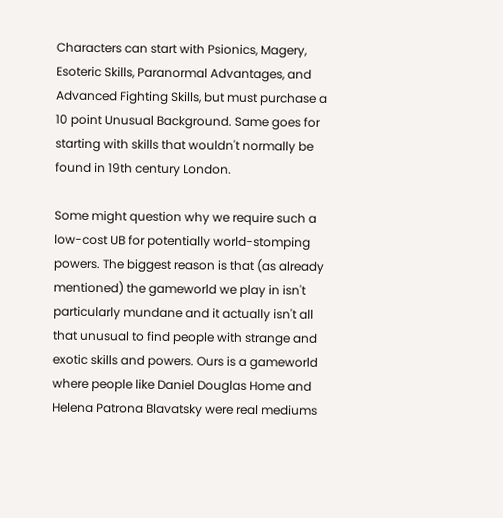Characters can start with Psionics, Magery, Esoteric Skills, Paranormal Advantages, and Advanced Fighting Skills, but must purchase a 10 point Unusual Background. Same goes for starting with skills that wouldn't normally be found in 19th century London.

Some might question why we require such a low-cost UB for potentially world-stomping powers. The biggest reason is that (as already mentioned) the gameworld we play in isn't particularly mundane and it actually isn't all that unusual to find people with strange and exotic skills and powers. Ours is a gameworld where people like Daniel Douglas Home and Helena Patrona Blavatsky were real mediums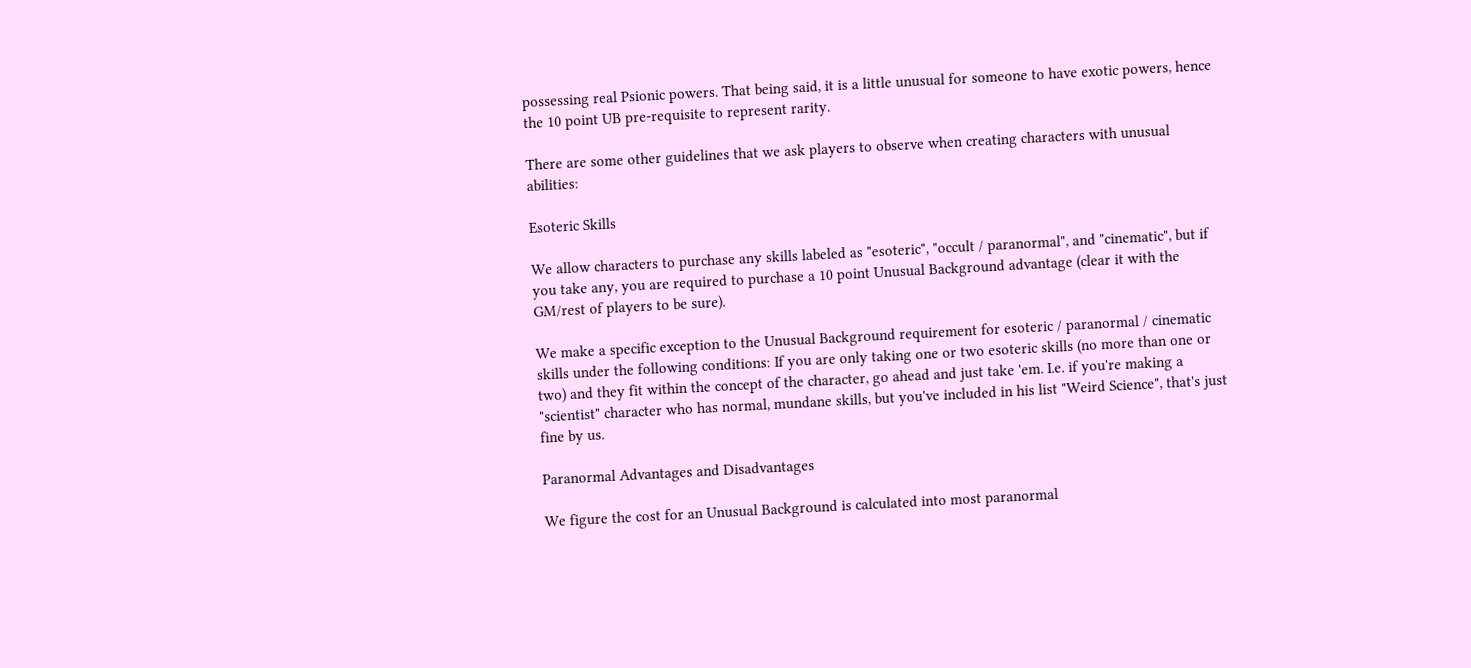possessing real Psionic powers. That being said, it is a little unusual for someone to have exotic powers, hence the 10 point UB pre-requisite to represent rarity.

There are some other guidelines that we ask players to observe when creating characters with unusual abilities:

Esoteric Skills

We allow characters to purchase any skills labeled as "esoteric", "occult / paranormal", and "cinematic", but if you take any, you are required to purchase a 10 point Unusual Background advantage (clear it with the GM/rest of players to be sure).

We make a specific exception to the Unusual Background requirement for esoteric / paranormal / cinematic skills under the following conditions: If you are only taking one or two esoteric skills (no more than one or two) and they fit within the concept of the character, go ahead and just take 'em. I.e. if you're making a "scientist" character who has normal, mundane skills, but you've included in his list "Weird Science", that's just fine by us.

Paranormal Advantages and Disadvantages

We figure the cost for an Unusual Background is calculated into most paranormal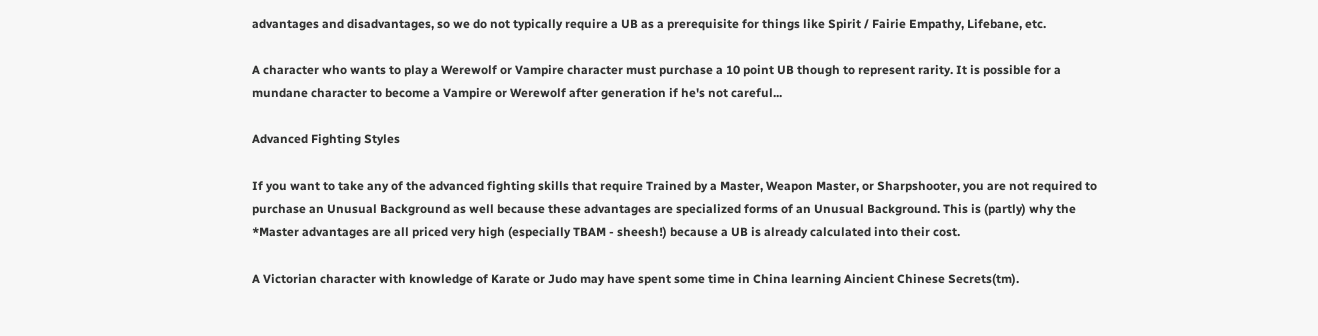advantages and disadvantages, so we do not typically require a UB as a prerequisite for things like Spirit / Fairie Empathy, Lifebane, etc.

A character who wants to play a Werewolf or Vampire character must purchase a 10 point UB though to represent rarity. It is possible for a mundane character to become a Vampire or Werewolf after generation if he's not careful...

Advanced Fighting Styles

If you want to take any of the advanced fighting skills that require Trained by a Master, Weapon Master, or Sharpshooter, you are not required to purchase an Unusual Background as well because these advantages are specialized forms of an Unusual Background. This is (partly) why the *Master advantages are all priced very high (especially TBAM - sheesh!) because a UB is already calculated into their cost.

A Victorian character with knowledge of Karate or Judo may have spent some time in China learning Aincient Chinese Secrets(tm).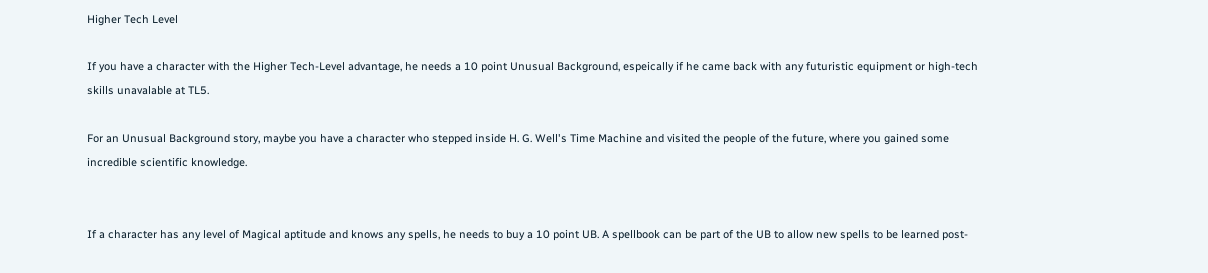Higher Tech Level

If you have a character with the Higher Tech-Level advantage, he needs a 10 point Unusual Background, espeically if he came back with any futuristic equipment or high-tech skills unavalable at TL5.

For an Unusual Background story, maybe you have a character who stepped inside H. G. Well's Time Machine and visited the people of the future, where you gained some incredible scientific knowledge.


If a character has any level of Magical aptitude and knows any spells, he needs to buy a 10 point UB. A spellbook can be part of the UB to allow new spells to be learned post-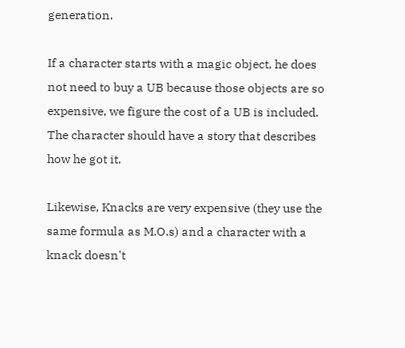generation.

If a character starts with a magic object, he does not need to buy a UB because those objects are so expensive, we figure the cost of a UB is included. The character should have a story that describes how he got it.

Likewise, Knacks are very expensive (they use the same formula as M.O.s) and a character with a knack doesn't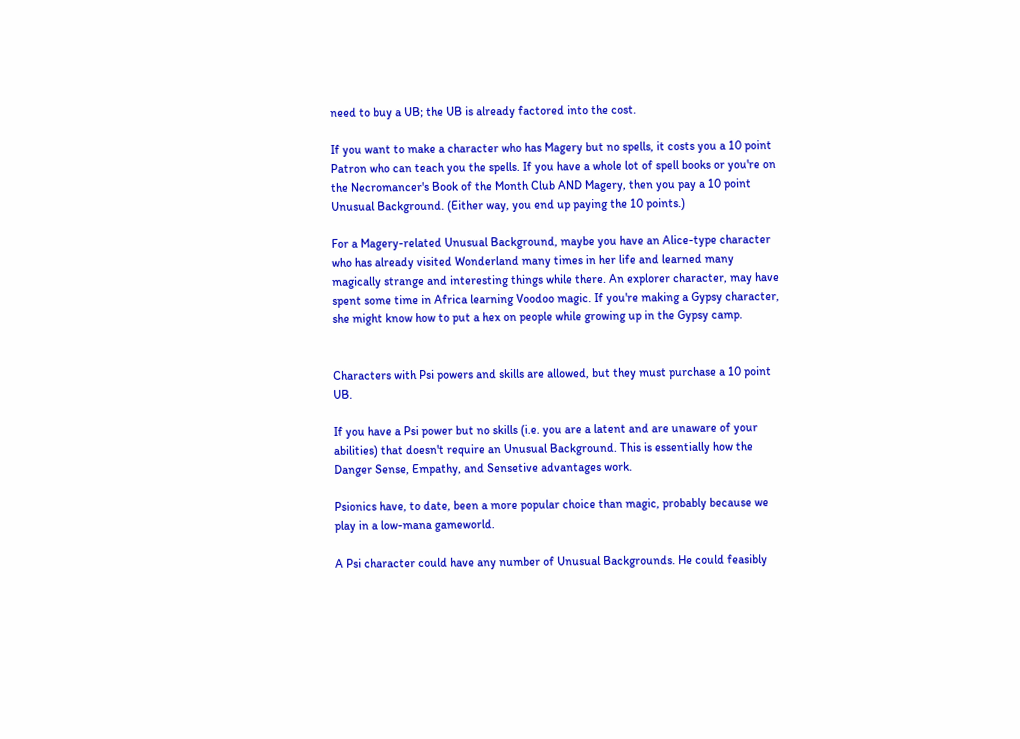need to buy a UB; the UB is already factored into the cost.

If you want to make a character who has Magery but no spells, it costs you a 10 point Patron who can teach you the spells. If you have a whole lot of spell books or you're on the Necromancer's Book of the Month Club AND Magery, then you pay a 10 point Unusual Background. (Either way, you end up paying the 10 points.)

For a Magery-related Unusual Background, maybe you have an Alice-type character who has already visited Wonderland many times in her life and learned many magically strange and interesting things while there. An explorer character, may have spent some time in Africa learning Voodoo magic. If you're making a Gypsy character, she might know how to put a hex on people while growing up in the Gypsy camp.


Characters with Psi powers and skills are allowed, but they must purchase a 10 point UB.

If you have a Psi power but no skills (i.e. you are a latent and are unaware of your abilities) that doesn't require an Unusual Background. This is essentially how the Danger Sense, Empathy, and Sensetive advantages work.

Psionics have, to date, been a more popular choice than magic, probably because we play in a low-mana gameworld.

A Psi character could have any number of Unusual Backgrounds. He could feasibly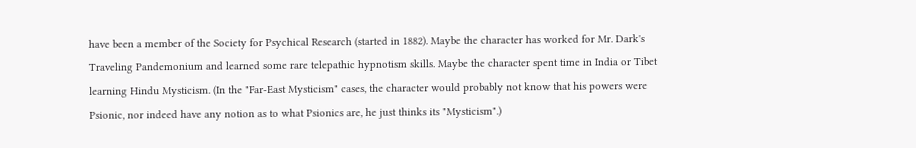have been a member of the Society for Psychical Research (started in 1882). Maybe the character has worked for Mr. Dark's Traveling Pandemonium and learned some rare telepathic hypnotism skills. Maybe the character spent time in India or Tibet learning Hindu Mysticism. (In the "Far-East Mysticism" cases, the character would probably not know that his powers were Psionic, nor indeed have any notion as to what Psionics are, he just thinks its "Mysticism".)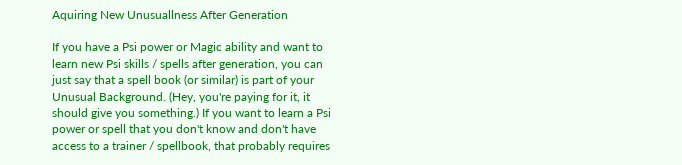Aquiring New Unusuallness After Generation

If you have a Psi power or Magic ability and want to learn new Psi skills / spells after generation, you can just say that a spell book (or similar) is part of your Unusual Background. (Hey, you're paying for it, it should give you something.) If you want to learn a Psi power or spell that you don't know and don't have access to a trainer / spellbook, that probably requires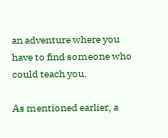an adventure where you have to find someone who could teach you.

As mentioned earlier, a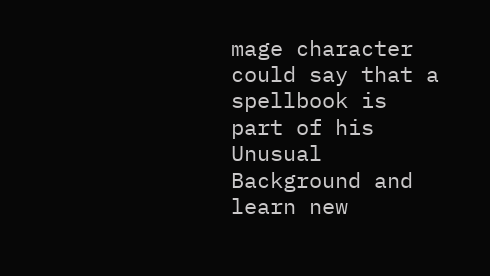mage character could say that a spellbook is part of his Unusual Background and learn new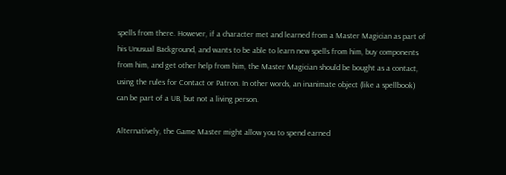spells from there. However, if a character met and learned from a Master Magician as part of his Unusual Background, and wants to be able to learn new spells from him, buy components from him, and get other help from him, the Master Magician should be bought as a contact, using the rules for Contact or Patron. In other words, an inanimate object (like a spellbook) can be part of a UB, but not a living person.

Alternatively, the Game Master might allow you to spend earned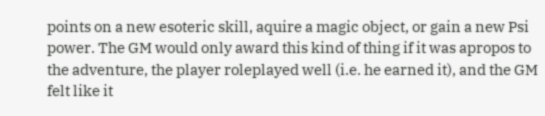points on a new esoteric skill, aquire a magic object, or gain a new Psi power. The GM would only award this kind of thing if it was apropos to the adventure, the player roleplayed well (i.e. he earned it), and the GM felt like it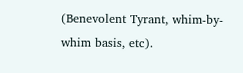(Benevolent Tyrant, whim-by-whim basis, etc).